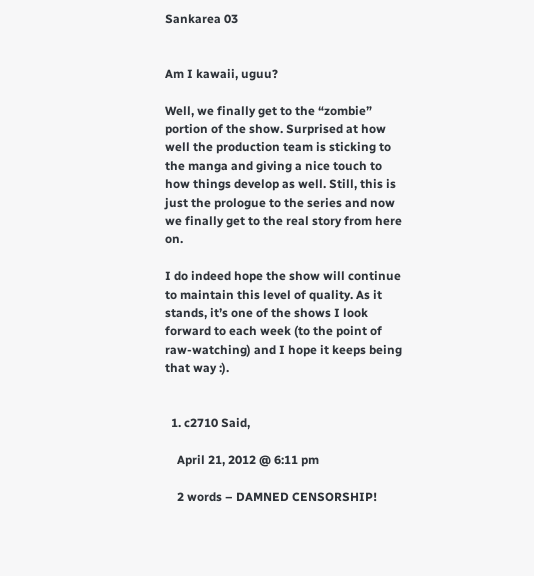Sankarea 03


Am I kawaii, uguu?

Well, we finally get to the “zombie” portion of the show. Surprised at how well the production team is sticking to the manga and giving a nice touch to how things develop as well. Still, this is just the prologue to the series and now we finally get to the real story from here on.

I do indeed hope the show will continue to maintain this level of quality. As it stands, it’s one of the shows I look forward to each week (to the point of raw-watching) and I hope it keeps being that way :).


  1. c2710 Said,

    April 21, 2012 @ 6:11 pm

    2 words – DAMNED CENSORSHIP!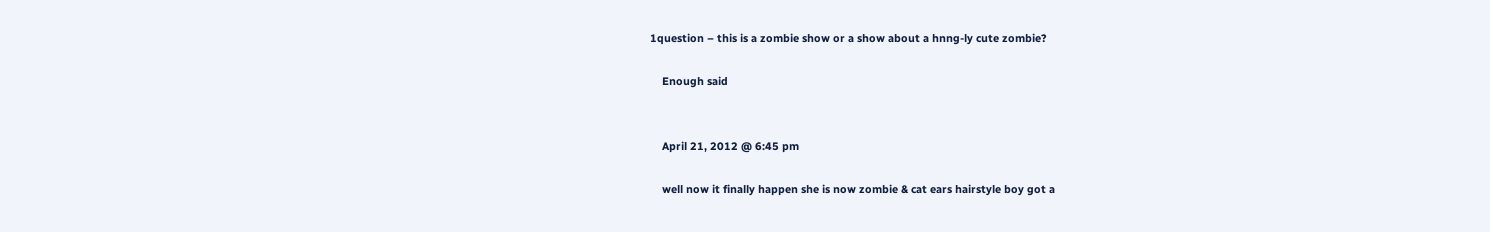1question – this is a zombie show or a show about a hnng-ly cute zombie?

    Enough said


    April 21, 2012 @ 6:45 pm

    well now it finally happen she is now zombie & cat ears hairstyle boy got a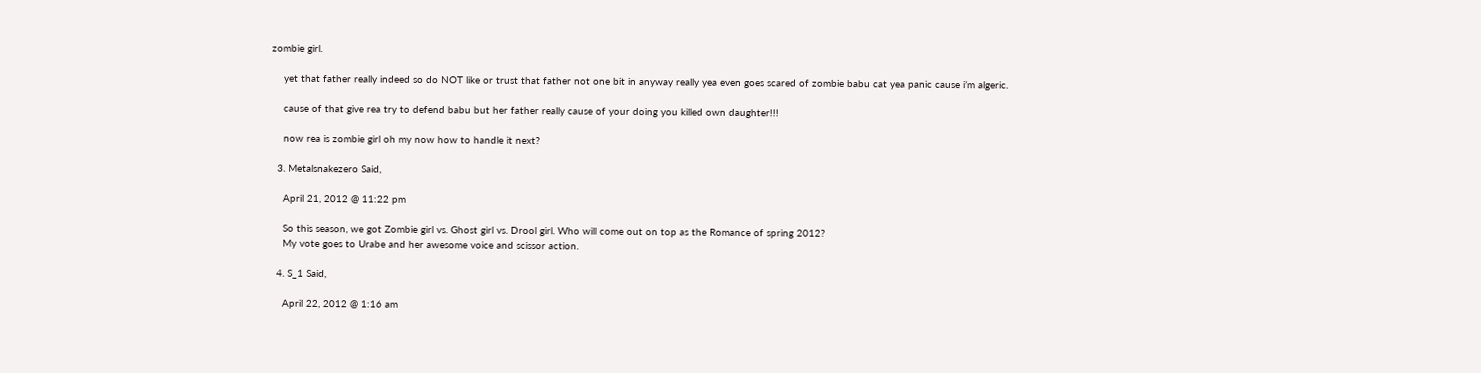zombie girl.

    yet that father really indeed so do NOT like or trust that father not one bit in anyway really yea even goes scared of zombie babu cat yea panic cause i’m algeric.

    cause of that give rea try to defend babu but her father really cause of your doing you killed own daughter!!!

    now rea is zombie girl oh my now how to handle it next?

  3. Metalsnakezero Said,

    April 21, 2012 @ 11:22 pm

    So this season, we got Zombie girl vs. Ghost girl vs. Drool girl. Who will come out on top as the Romance of spring 2012?
    My vote goes to Urabe and her awesome voice and scissor action.

  4. S_1 Said,

    April 22, 2012 @ 1:16 am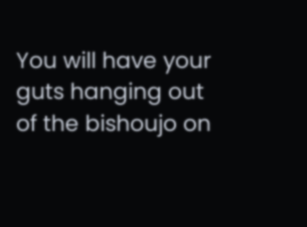You will have your guts hanging out of the bishoujo on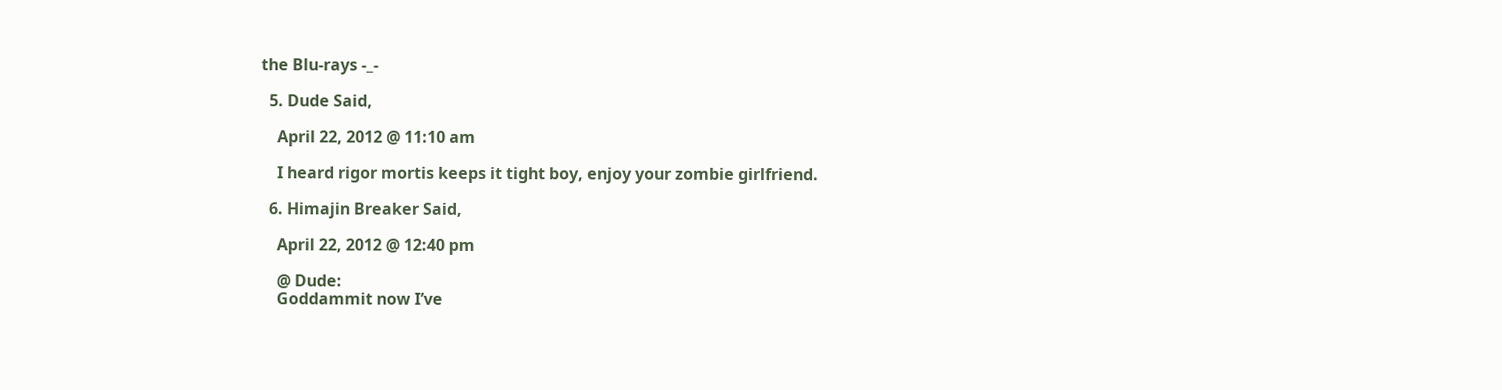the Blu-rays -_-

  5. Dude Said,

    April 22, 2012 @ 11:10 am

    I heard rigor mortis keeps it tight boy, enjoy your zombie girlfriend.

  6. Himajin Breaker Said,

    April 22, 2012 @ 12:40 pm

    @ Dude:
    Goddammit now I’ve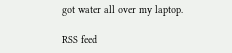got water all over my laptop.

RSS feed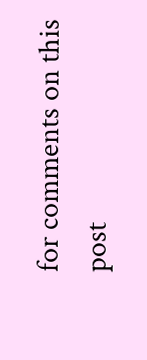for comments on this post